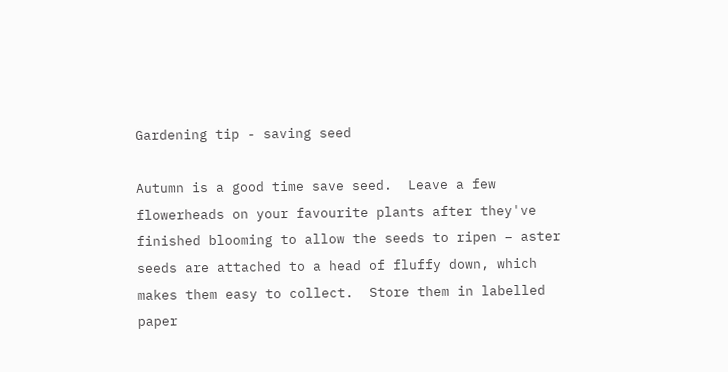Gardening tip - saving seed

Autumn is a good time save seed.  Leave a few flowerheads on your favourite plants after they've finished blooming to allow the seeds to ripen – aster seeds are attached to a head of fluffy down, which makes them easy to collect.  Store them in labelled paper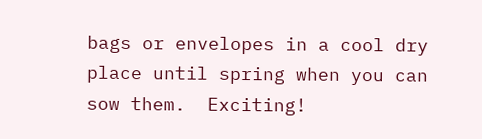bags or envelopes in a cool dry place until spring when you can sow them.  Exciting!